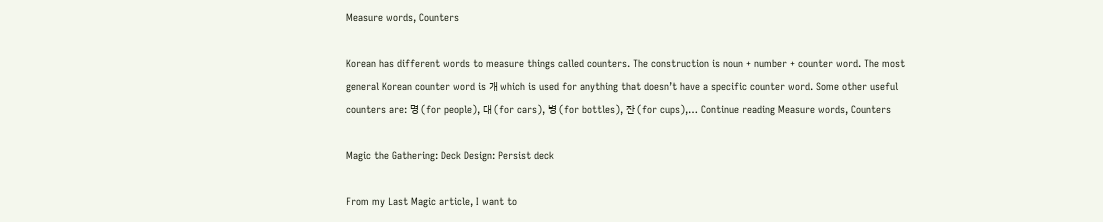Measure words, Counters

Korean has different words to measure things called counters. The construction is noun + number + counter word. The most general Korean counter word is 개 which is used for anything that doesn’t have a specific counter word. Some other useful counters are: 명 (for people), 대 (for cars), 병 (for bottles), 잔 (for cups),… Continue reading Measure words, Counters

Magic the Gathering: Deck Design: Persist deck

From my Last Magic article, I want to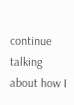continue talking about how I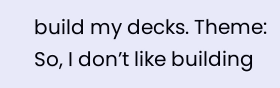build my decks. Theme: So, I don’t like building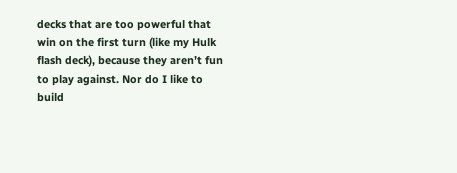decks that are too powerful that win on the first turn (like my Hulk flash deck), because they aren’t fun to play against. Nor do I like to build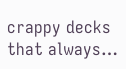crappy decks that always…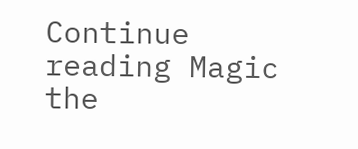Continue reading Magic the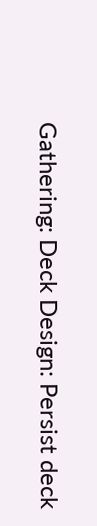Gathering: Deck Design: Persist deck